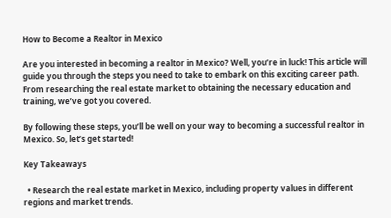How to Become a Realtor in Mexico

Are you interested in becoming a realtor in Mexico? Well, you’re in luck! This article will guide you through the steps you need to take to embark on this exciting career path. From researching the real estate market to obtaining the necessary education and training, we’ve got you covered.

By following these steps, you’ll be well on your way to becoming a successful realtor in Mexico. So, let’s get started!

Key Takeaways

  • Research the real estate market in Mexico, including property values in different regions and market trends.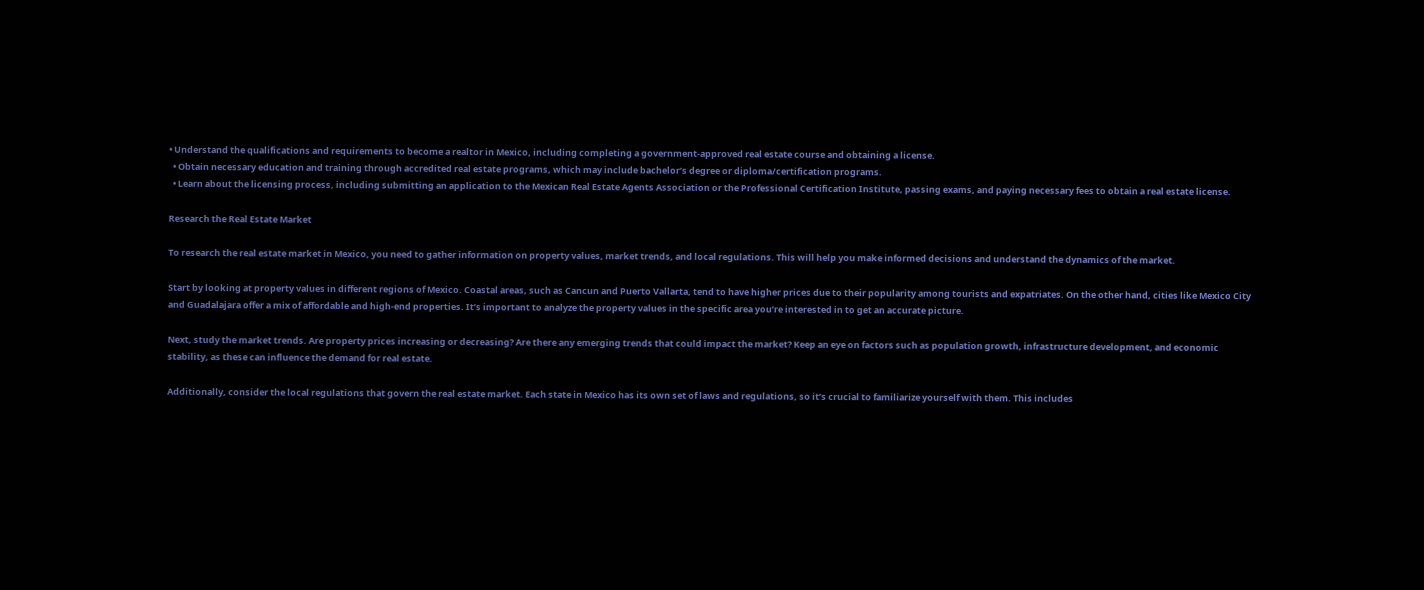• Understand the qualifications and requirements to become a realtor in Mexico, including completing a government-approved real estate course and obtaining a license.
  • Obtain necessary education and training through accredited real estate programs, which may include bachelor’s degree or diploma/certification programs.
  • Learn about the licensing process, including submitting an application to the Mexican Real Estate Agents Association or the Professional Certification Institute, passing exams, and paying necessary fees to obtain a real estate license.

Research the Real Estate Market

To research the real estate market in Mexico, you need to gather information on property values, market trends, and local regulations. This will help you make informed decisions and understand the dynamics of the market.

Start by looking at property values in different regions of Mexico. Coastal areas, such as Cancun and Puerto Vallarta, tend to have higher prices due to their popularity among tourists and expatriates. On the other hand, cities like Mexico City and Guadalajara offer a mix of affordable and high-end properties. It’s important to analyze the property values in the specific area you’re interested in to get an accurate picture.

Next, study the market trends. Are property prices increasing or decreasing? Are there any emerging trends that could impact the market? Keep an eye on factors such as population growth, infrastructure development, and economic stability, as these can influence the demand for real estate.

Additionally, consider the local regulations that govern the real estate market. Each state in Mexico has its own set of laws and regulations, so it’s crucial to familiarize yourself with them. This includes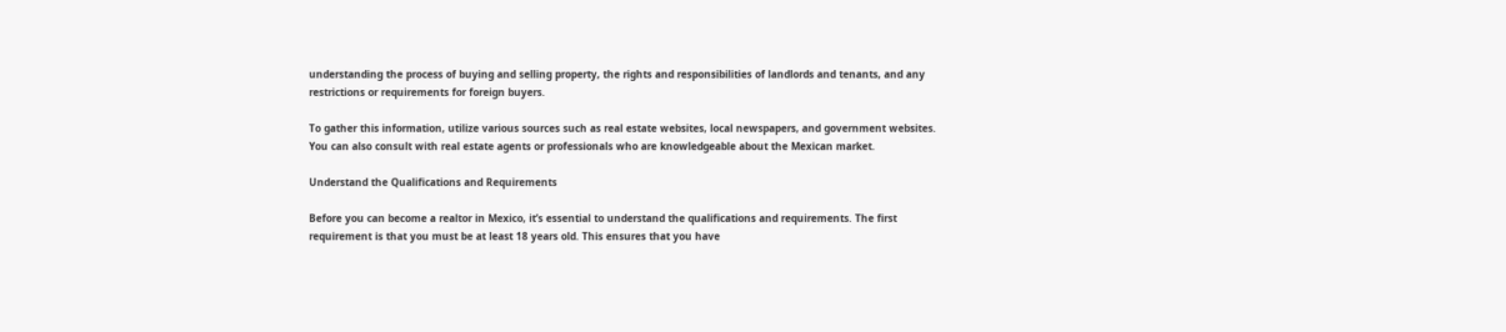understanding the process of buying and selling property, the rights and responsibilities of landlords and tenants, and any restrictions or requirements for foreign buyers.

To gather this information, utilize various sources such as real estate websites, local newspapers, and government websites. You can also consult with real estate agents or professionals who are knowledgeable about the Mexican market.

Understand the Qualifications and Requirements

Before you can become a realtor in Mexico, it’s essential to understand the qualifications and requirements. The first requirement is that you must be at least 18 years old. This ensures that you have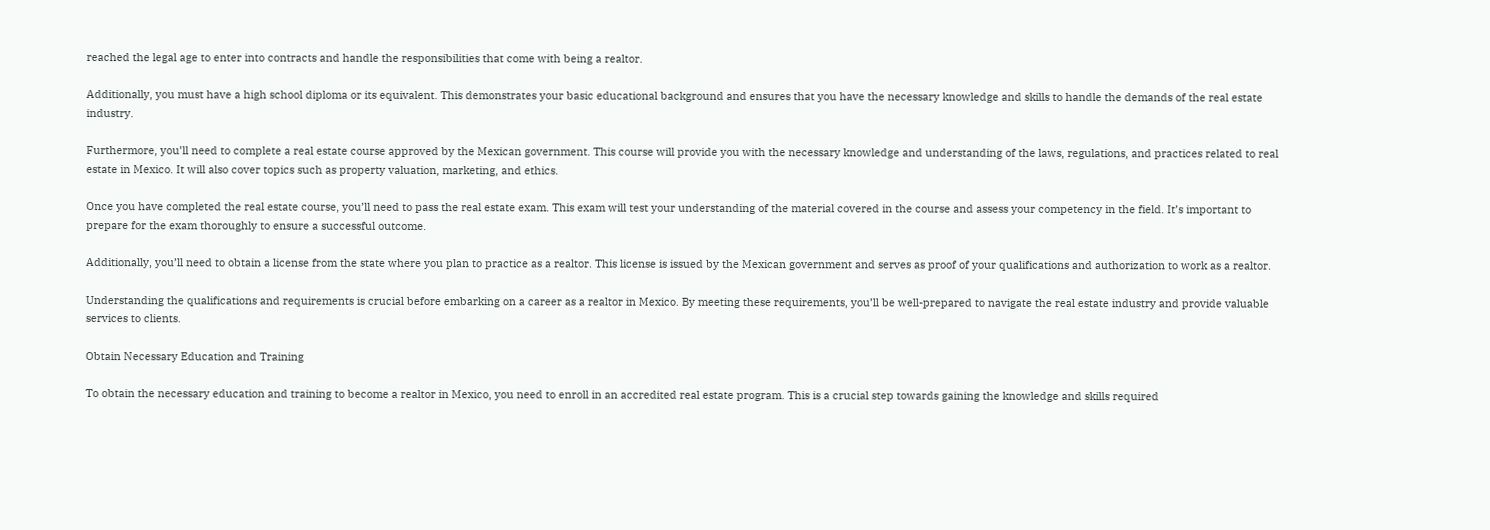reached the legal age to enter into contracts and handle the responsibilities that come with being a realtor.

Additionally, you must have a high school diploma or its equivalent. This demonstrates your basic educational background and ensures that you have the necessary knowledge and skills to handle the demands of the real estate industry.

Furthermore, you’ll need to complete a real estate course approved by the Mexican government. This course will provide you with the necessary knowledge and understanding of the laws, regulations, and practices related to real estate in Mexico. It will also cover topics such as property valuation, marketing, and ethics.

Once you have completed the real estate course, you’ll need to pass the real estate exam. This exam will test your understanding of the material covered in the course and assess your competency in the field. It’s important to prepare for the exam thoroughly to ensure a successful outcome.

Additionally, you’ll need to obtain a license from the state where you plan to practice as a realtor. This license is issued by the Mexican government and serves as proof of your qualifications and authorization to work as a realtor.

Understanding the qualifications and requirements is crucial before embarking on a career as a realtor in Mexico. By meeting these requirements, you’ll be well-prepared to navigate the real estate industry and provide valuable services to clients.

Obtain Necessary Education and Training

To obtain the necessary education and training to become a realtor in Mexico, you need to enroll in an accredited real estate program. This is a crucial step towards gaining the knowledge and skills required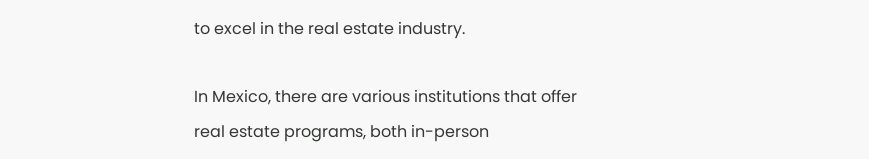to excel in the real estate industry.

In Mexico, there are various institutions that offer real estate programs, both in-person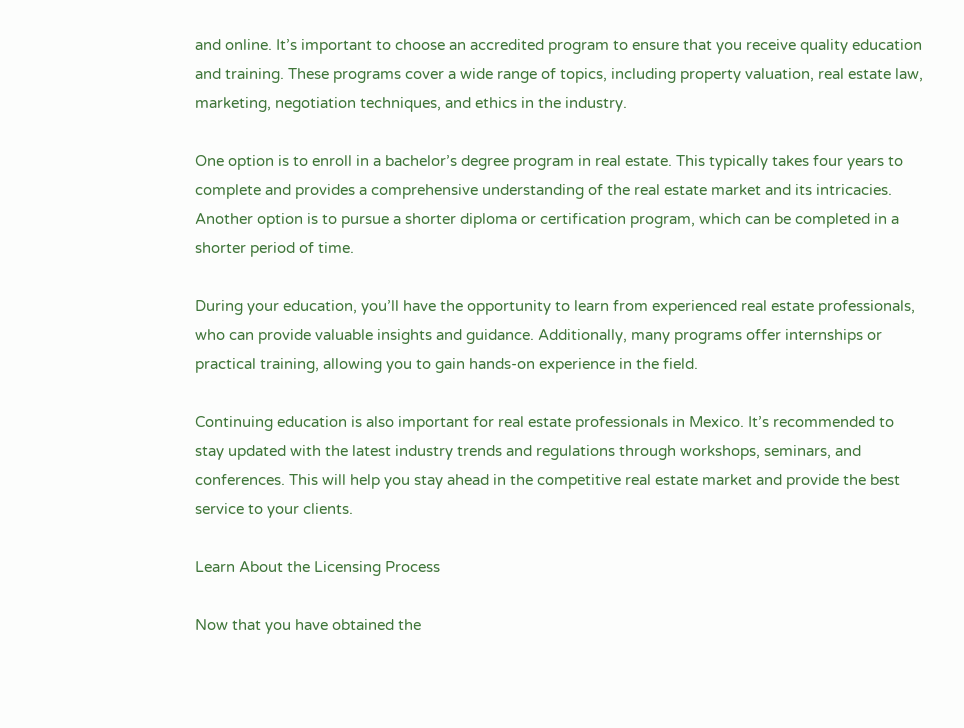and online. It’s important to choose an accredited program to ensure that you receive quality education and training. These programs cover a wide range of topics, including property valuation, real estate law, marketing, negotiation techniques, and ethics in the industry.

One option is to enroll in a bachelor’s degree program in real estate. This typically takes four years to complete and provides a comprehensive understanding of the real estate market and its intricacies. Another option is to pursue a shorter diploma or certification program, which can be completed in a shorter period of time.

During your education, you’ll have the opportunity to learn from experienced real estate professionals, who can provide valuable insights and guidance. Additionally, many programs offer internships or practical training, allowing you to gain hands-on experience in the field.

Continuing education is also important for real estate professionals in Mexico. It’s recommended to stay updated with the latest industry trends and regulations through workshops, seminars, and conferences. This will help you stay ahead in the competitive real estate market and provide the best service to your clients.

Learn About the Licensing Process

Now that you have obtained the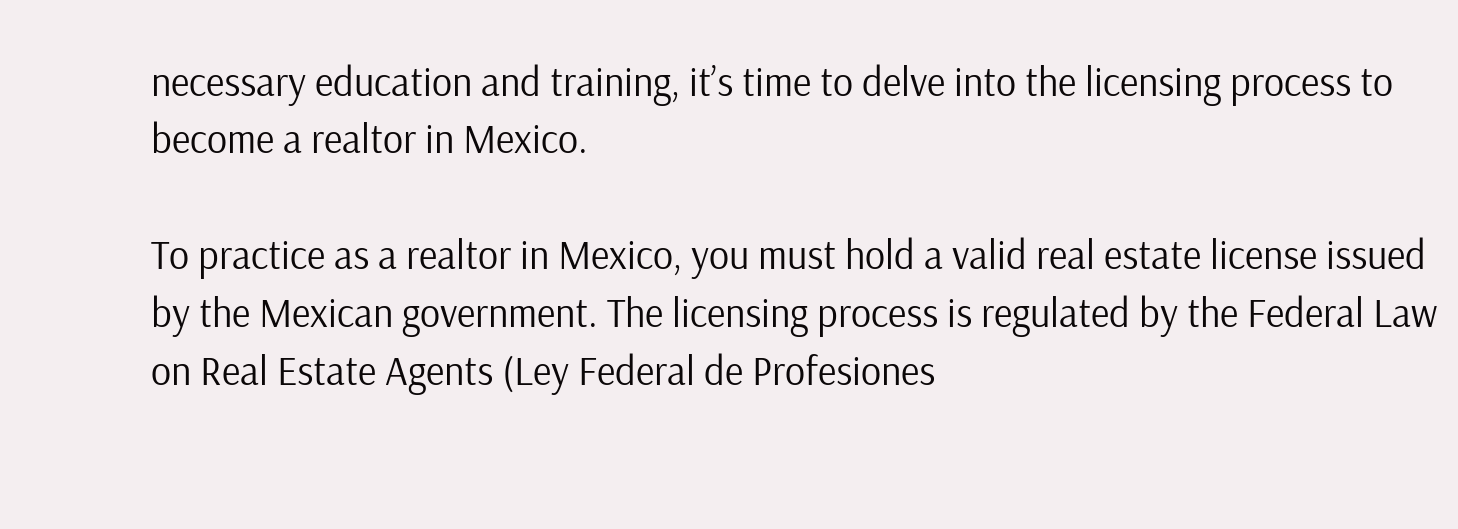necessary education and training, it’s time to delve into the licensing process to become a realtor in Mexico.

To practice as a realtor in Mexico, you must hold a valid real estate license issued by the Mexican government. The licensing process is regulated by the Federal Law on Real Estate Agents (Ley Federal de Profesiones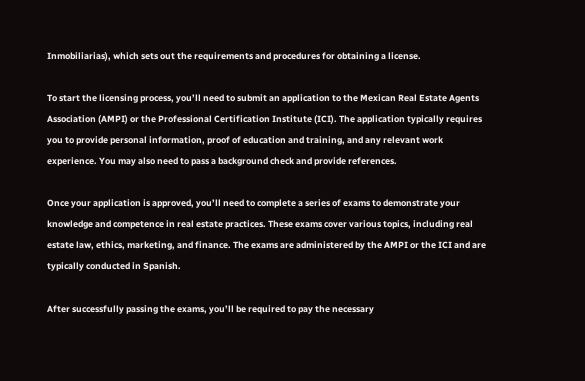Inmobiliarias), which sets out the requirements and procedures for obtaining a license.

To start the licensing process, you’ll need to submit an application to the Mexican Real Estate Agents Association (AMPI) or the Professional Certification Institute (ICI). The application typically requires you to provide personal information, proof of education and training, and any relevant work experience. You may also need to pass a background check and provide references.

Once your application is approved, you’ll need to complete a series of exams to demonstrate your knowledge and competence in real estate practices. These exams cover various topics, including real estate law, ethics, marketing, and finance. The exams are administered by the AMPI or the ICI and are typically conducted in Spanish.

After successfully passing the exams, you’ll be required to pay the necessary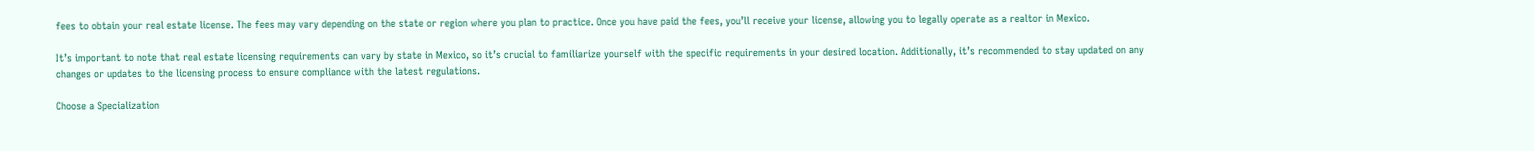fees to obtain your real estate license. The fees may vary depending on the state or region where you plan to practice. Once you have paid the fees, you’ll receive your license, allowing you to legally operate as a realtor in Mexico.

It’s important to note that real estate licensing requirements can vary by state in Mexico, so it’s crucial to familiarize yourself with the specific requirements in your desired location. Additionally, it’s recommended to stay updated on any changes or updates to the licensing process to ensure compliance with the latest regulations.

Choose a Specialization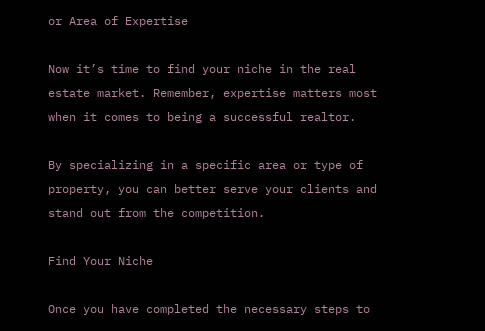or Area of Expertise

Now it’s time to find your niche in the real estate market. Remember, expertise matters most when it comes to being a successful realtor.

By specializing in a specific area or type of property, you can better serve your clients and stand out from the competition.

Find Your Niche

Once you have completed the necessary steps to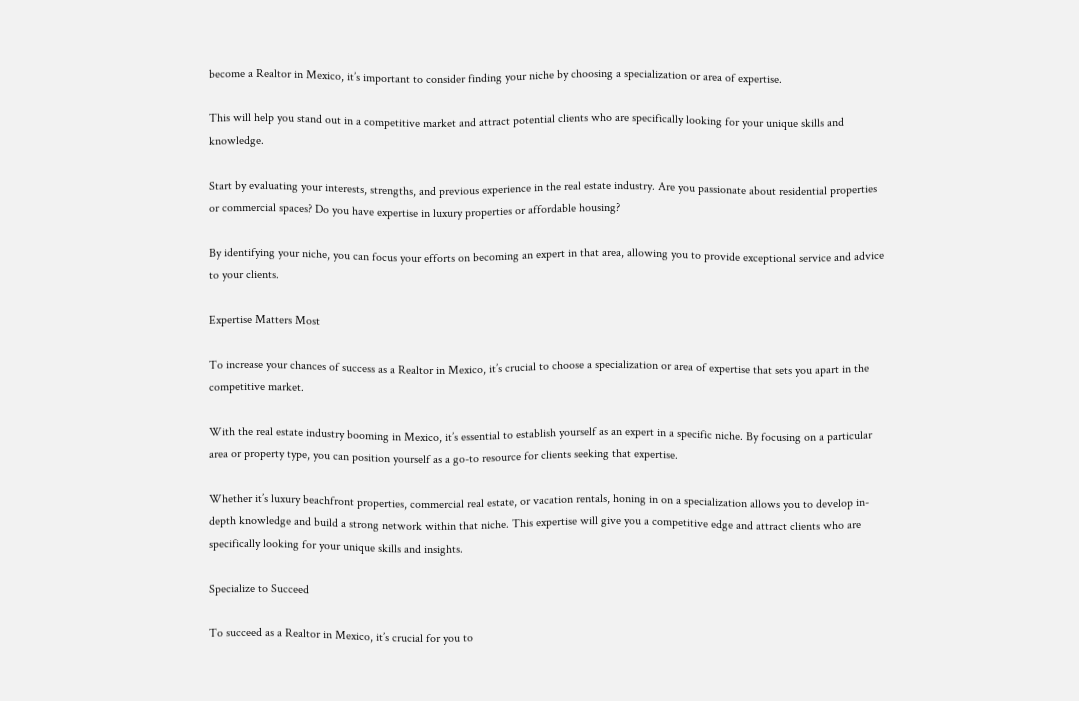become a Realtor in Mexico, it’s important to consider finding your niche by choosing a specialization or area of expertise.

This will help you stand out in a competitive market and attract potential clients who are specifically looking for your unique skills and knowledge.

Start by evaluating your interests, strengths, and previous experience in the real estate industry. Are you passionate about residential properties or commercial spaces? Do you have expertise in luxury properties or affordable housing?

By identifying your niche, you can focus your efforts on becoming an expert in that area, allowing you to provide exceptional service and advice to your clients.

Expertise Matters Most

To increase your chances of success as a Realtor in Mexico, it’s crucial to choose a specialization or area of expertise that sets you apart in the competitive market.

With the real estate industry booming in Mexico, it’s essential to establish yourself as an expert in a specific niche. By focusing on a particular area or property type, you can position yourself as a go-to resource for clients seeking that expertise.

Whether it’s luxury beachfront properties, commercial real estate, or vacation rentals, honing in on a specialization allows you to develop in-depth knowledge and build a strong network within that niche. This expertise will give you a competitive edge and attract clients who are specifically looking for your unique skills and insights.

Specialize to Succeed

To succeed as a Realtor in Mexico, it’s crucial for you to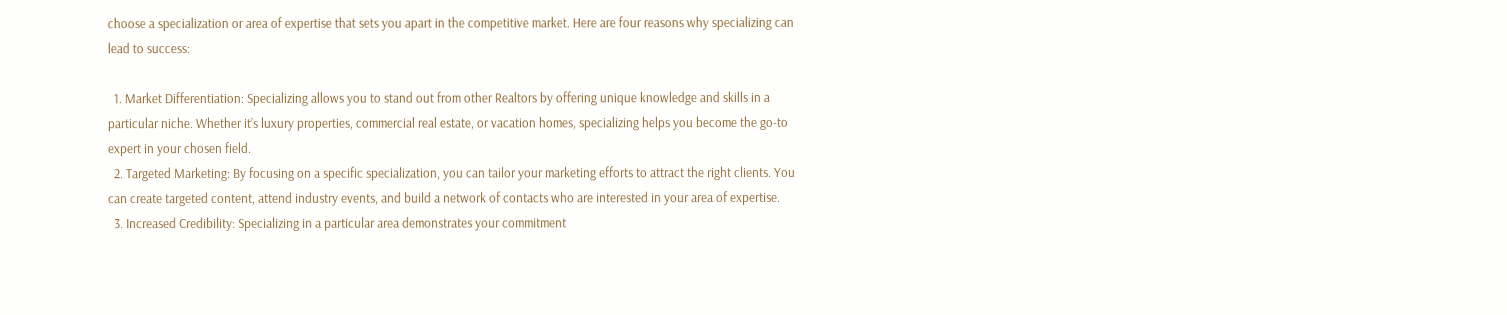choose a specialization or area of expertise that sets you apart in the competitive market. Here are four reasons why specializing can lead to success:

  1. Market Differentiation: Specializing allows you to stand out from other Realtors by offering unique knowledge and skills in a particular niche. Whether it’s luxury properties, commercial real estate, or vacation homes, specializing helps you become the go-to expert in your chosen field.
  2. Targeted Marketing: By focusing on a specific specialization, you can tailor your marketing efforts to attract the right clients. You can create targeted content, attend industry events, and build a network of contacts who are interested in your area of expertise.
  3. Increased Credibility: Specializing in a particular area demonstrates your commitment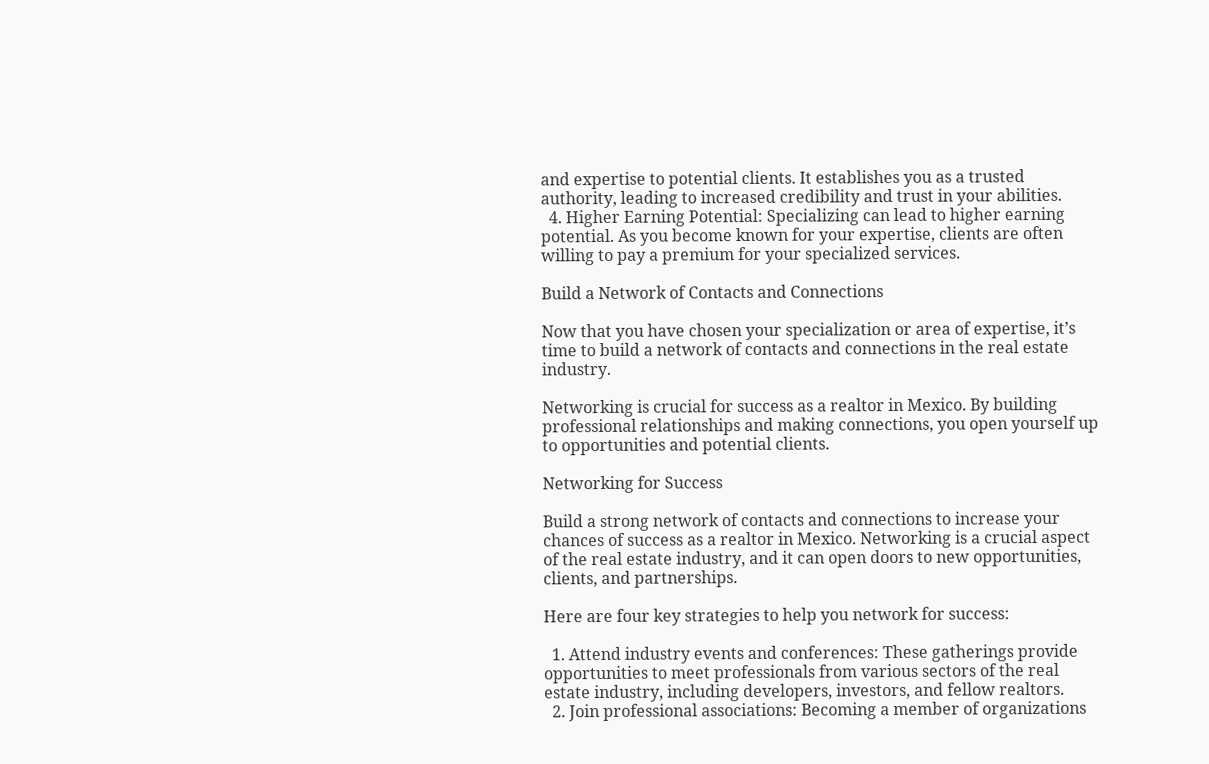and expertise to potential clients. It establishes you as a trusted authority, leading to increased credibility and trust in your abilities.
  4. Higher Earning Potential: Specializing can lead to higher earning potential. As you become known for your expertise, clients are often willing to pay a premium for your specialized services.

Build a Network of Contacts and Connections

Now that you have chosen your specialization or area of expertise, it’s time to build a network of contacts and connections in the real estate industry.

Networking is crucial for success as a realtor in Mexico. By building professional relationships and making connections, you open yourself up to opportunities and potential clients.

Networking for Success

Build a strong network of contacts and connections to increase your chances of success as a realtor in Mexico. Networking is a crucial aspect of the real estate industry, and it can open doors to new opportunities, clients, and partnerships.

Here are four key strategies to help you network for success:

  1. Attend industry events and conferences: These gatherings provide opportunities to meet professionals from various sectors of the real estate industry, including developers, investors, and fellow realtors.
  2. Join professional associations: Becoming a member of organizations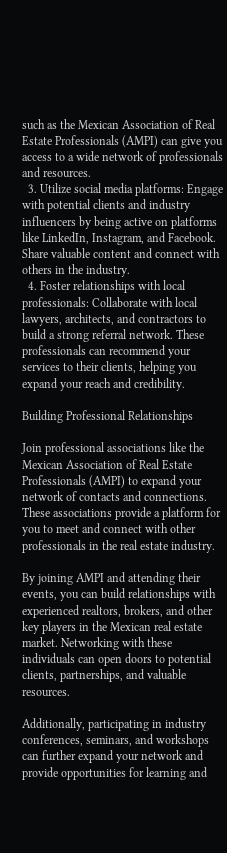such as the Mexican Association of Real Estate Professionals (AMPI) can give you access to a wide network of professionals and resources.
  3. Utilize social media platforms: Engage with potential clients and industry influencers by being active on platforms like LinkedIn, Instagram, and Facebook. Share valuable content and connect with others in the industry.
  4. Foster relationships with local professionals: Collaborate with local lawyers, architects, and contractors to build a strong referral network. These professionals can recommend your services to their clients, helping you expand your reach and credibility.

Building Professional Relationships

Join professional associations like the Mexican Association of Real Estate Professionals (AMPI) to expand your network of contacts and connections. These associations provide a platform for you to meet and connect with other professionals in the real estate industry.

By joining AMPI and attending their events, you can build relationships with experienced realtors, brokers, and other key players in the Mexican real estate market. Networking with these individuals can open doors to potential clients, partnerships, and valuable resources.

Additionally, participating in industry conferences, seminars, and workshops can further expand your network and provide opportunities for learning and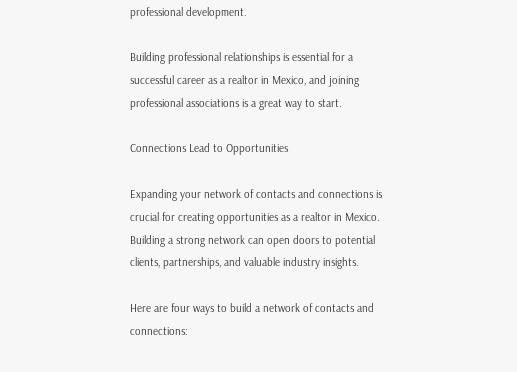professional development.

Building professional relationships is essential for a successful career as a realtor in Mexico, and joining professional associations is a great way to start.

Connections Lead to Opportunities

Expanding your network of contacts and connections is crucial for creating opportunities as a realtor in Mexico. Building a strong network can open doors to potential clients, partnerships, and valuable industry insights.

Here are four ways to build a network of contacts and connections: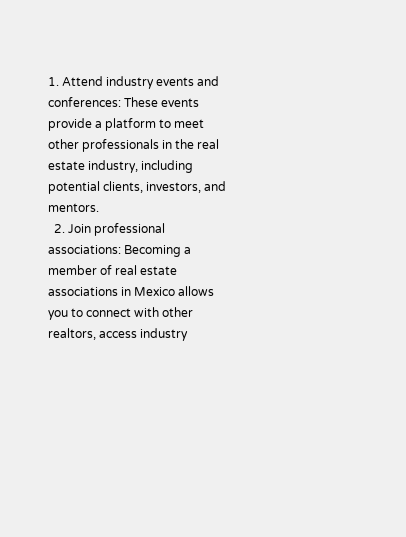1. Attend industry events and conferences: These events provide a platform to meet other professionals in the real estate industry, including potential clients, investors, and mentors.
  2. Join professional associations: Becoming a member of real estate associations in Mexico allows you to connect with other realtors, access industry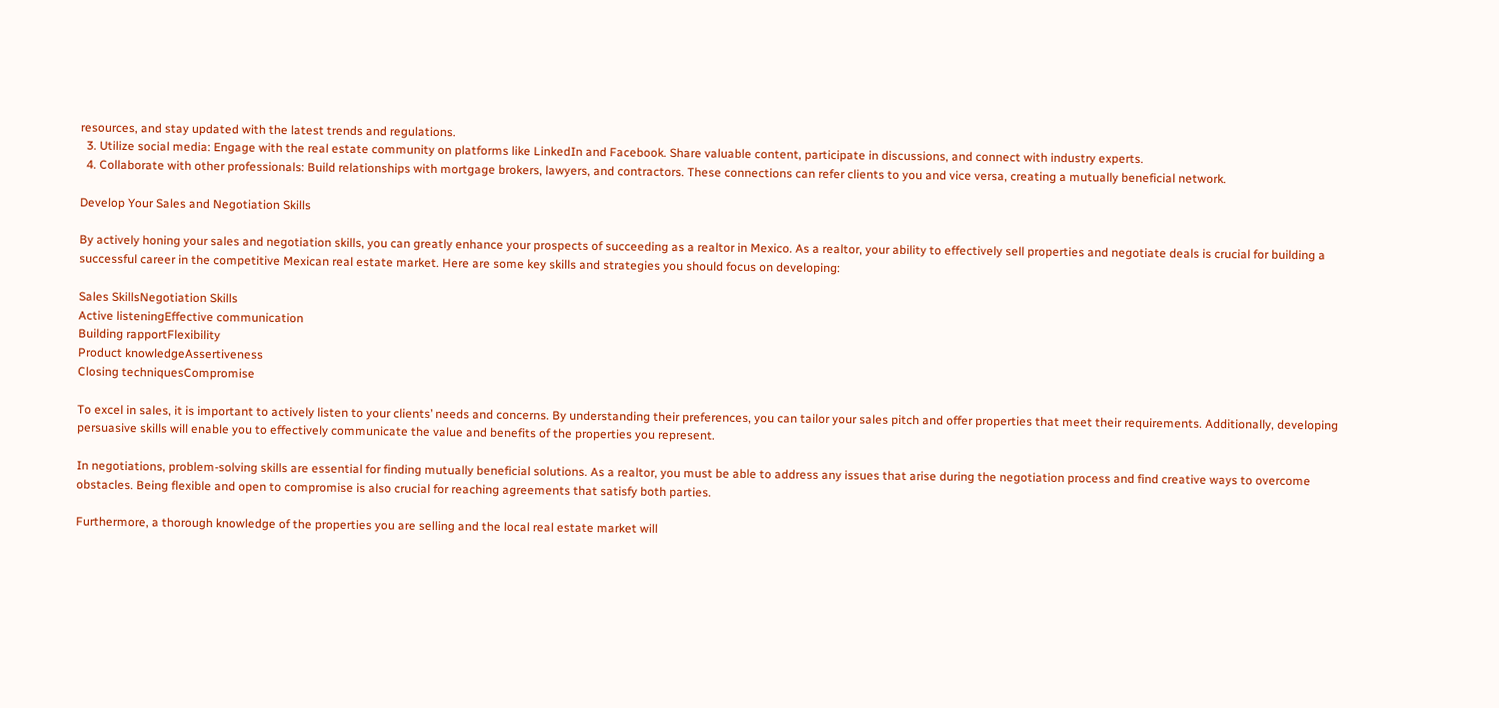resources, and stay updated with the latest trends and regulations.
  3. Utilize social media: Engage with the real estate community on platforms like LinkedIn and Facebook. Share valuable content, participate in discussions, and connect with industry experts.
  4. Collaborate with other professionals: Build relationships with mortgage brokers, lawyers, and contractors. These connections can refer clients to you and vice versa, creating a mutually beneficial network.

Develop Your Sales and Negotiation Skills

By actively honing your sales and negotiation skills, you can greatly enhance your prospects of succeeding as a realtor in Mexico. As a realtor, your ability to effectively sell properties and negotiate deals is crucial for building a successful career in the competitive Mexican real estate market. Here are some key skills and strategies you should focus on developing:

Sales SkillsNegotiation Skills
Active listeningEffective communication
Building rapportFlexibility
Product knowledgeAssertiveness
Closing techniquesCompromise

To excel in sales, it is important to actively listen to your clients’ needs and concerns. By understanding their preferences, you can tailor your sales pitch and offer properties that meet their requirements. Additionally, developing persuasive skills will enable you to effectively communicate the value and benefits of the properties you represent.

In negotiations, problem-solving skills are essential for finding mutually beneficial solutions. As a realtor, you must be able to address any issues that arise during the negotiation process and find creative ways to overcome obstacles. Being flexible and open to compromise is also crucial for reaching agreements that satisfy both parties.

Furthermore, a thorough knowledge of the properties you are selling and the local real estate market will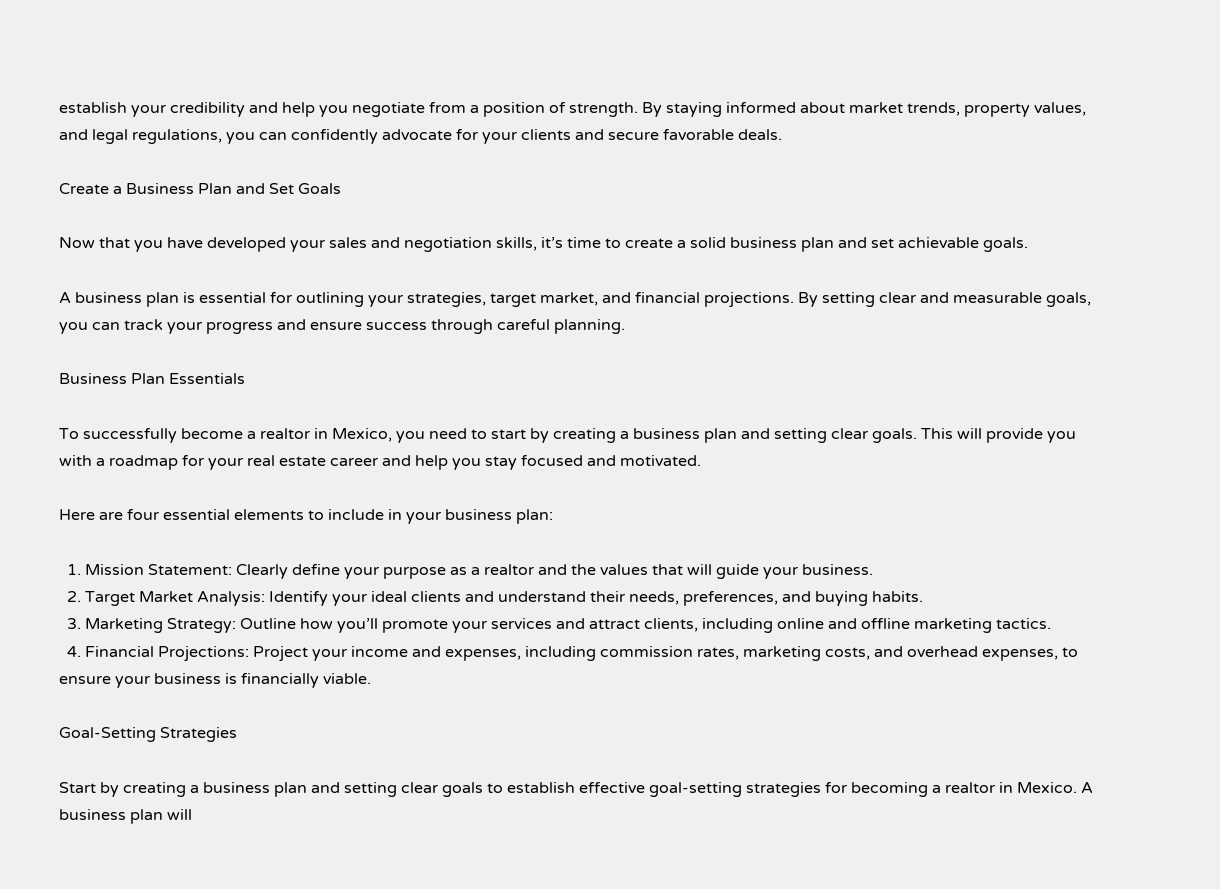establish your credibility and help you negotiate from a position of strength. By staying informed about market trends, property values, and legal regulations, you can confidently advocate for your clients and secure favorable deals.

Create a Business Plan and Set Goals

Now that you have developed your sales and negotiation skills, it’s time to create a solid business plan and set achievable goals.

A business plan is essential for outlining your strategies, target market, and financial projections. By setting clear and measurable goals, you can track your progress and ensure success through careful planning.

Business Plan Essentials

To successfully become a realtor in Mexico, you need to start by creating a business plan and setting clear goals. This will provide you with a roadmap for your real estate career and help you stay focused and motivated.

Here are four essential elements to include in your business plan:

  1. Mission Statement: Clearly define your purpose as a realtor and the values that will guide your business.
  2. Target Market Analysis: Identify your ideal clients and understand their needs, preferences, and buying habits.
  3. Marketing Strategy: Outline how you’ll promote your services and attract clients, including online and offline marketing tactics.
  4. Financial Projections: Project your income and expenses, including commission rates, marketing costs, and overhead expenses, to ensure your business is financially viable.

Goal-Setting Strategies

Start by creating a business plan and setting clear goals to establish effective goal-setting strategies for becoming a realtor in Mexico. A business plan will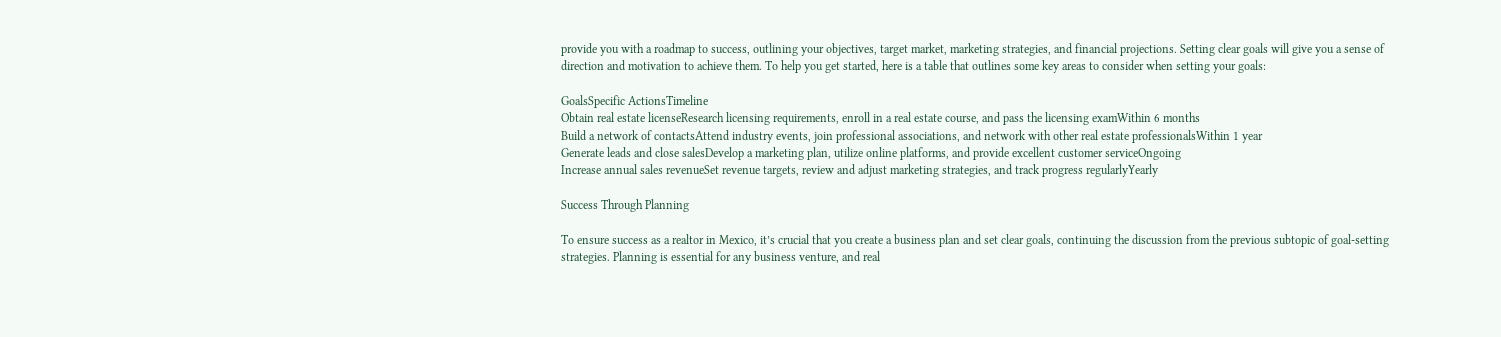provide you with a roadmap to success, outlining your objectives, target market, marketing strategies, and financial projections. Setting clear goals will give you a sense of direction and motivation to achieve them. To help you get started, here is a table that outlines some key areas to consider when setting your goals:

GoalsSpecific ActionsTimeline
Obtain real estate licenseResearch licensing requirements, enroll in a real estate course, and pass the licensing examWithin 6 months
Build a network of contactsAttend industry events, join professional associations, and network with other real estate professionalsWithin 1 year
Generate leads and close salesDevelop a marketing plan, utilize online platforms, and provide excellent customer serviceOngoing
Increase annual sales revenueSet revenue targets, review and adjust marketing strategies, and track progress regularlyYearly

Success Through Planning

To ensure success as a realtor in Mexico, it’s crucial that you create a business plan and set clear goals, continuing the discussion from the previous subtopic of goal-setting strategies. Planning is essential for any business venture, and real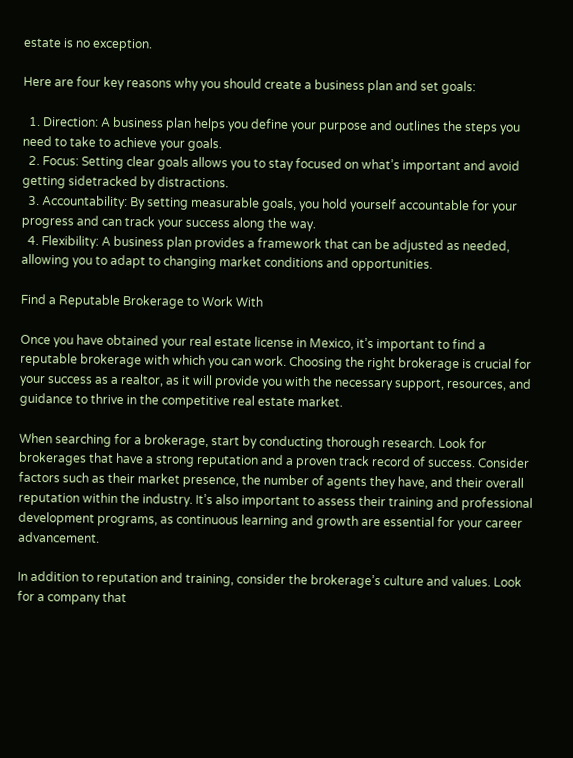estate is no exception.

Here are four key reasons why you should create a business plan and set goals:

  1. Direction: A business plan helps you define your purpose and outlines the steps you need to take to achieve your goals.
  2. Focus: Setting clear goals allows you to stay focused on what’s important and avoid getting sidetracked by distractions.
  3. Accountability: By setting measurable goals, you hold yourself accountable for your progress and can track your success along the way.
  4. Flexibility: A business plan provides a framework that can be adjusted as needed, allowing you to adapt to changing market conditions and opportunities.

Find a Reputable Brokerage to Work With

Once you have obtained your real estate license in Mexico, it’s important to find a reputable brokerage with which you can work. Choosing the right brokerage is crucial for your success as a realtor, as it will provide you with the necessary support, resources, and guidance to thrive in the competitive real estate market.

When searching for a brokerage, start by conducting thorough research. Look for brokerages that have a strong reputation and a proven track record of success. Consider factors such as their market presence, the number of agents they have, and their overall reputation within the industry. It’s also important to assess their training and professional development programs, as continuous learning and growth are essential for your career advancement.

In addition to reputation and training, consider the brokerage’s culture and values. Look for a company that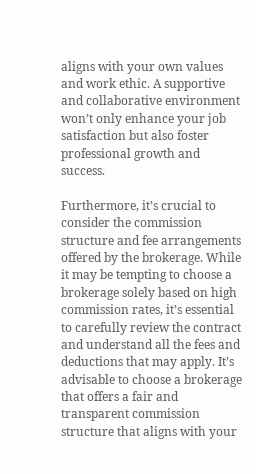aligns with your own values and work ethic. A supportive and collaborative environment won’t only enhance your job satisfaction but also foster professional growth and success.

Furthermore, it’s crucial to consider the commission structure and fee arrangements offered by the brokerage. While it may be tempting to choose a brokerage solely based on high commission rates, it’s essential to carefully review the contract and understand all the fees and deductions that may apply. It’s advisable to choose a brokerage that offers a fair and transparent commission structure that aligns with your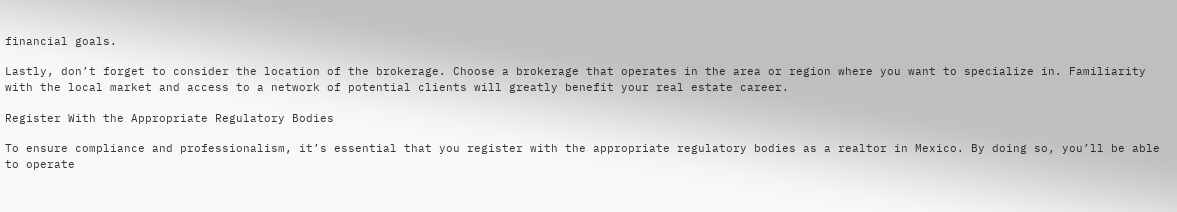financial goals.

Lastly, don’t forget to consider the location of the brokerage. Choose a brokerage that operates in the area or region where you want to specialize in. Familiarity with the local market and access to a network of potential clients will greatly benefit your real estate career.

Register With the Appropriate Regulatory Bodies

To ensure compliance and professionalism, it’s essential that you register with the appropriate regulatory bodies as a realtor in Mexico. By doing so, you’ll be able to operate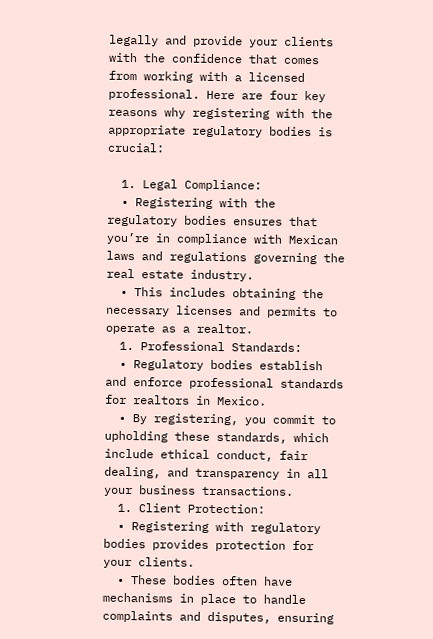legally and provide your clients with the confidence that comes from working with a licensed professional. Here are four key reasons why registering with the appropriate regulatory bodies is crucial:

  1. Legal Compliance:
  • Registering with the regulatory bodies ensures that you’re in compliance with Mexican laws and regulations governing the real estate industry.
  • This includes obtaining the necessary licenses and permits to operate as a realtor.
  1. Professional Standards:
  • Regulatory bodies establish and enforce professional standards for realtors in Mexico.
  • By registering, you commit to upholding these standards, which include ethical conduct, fair dealing, and transparency in all your business transactions.
  1. Client Protection:
  • Registering with regulatory bodies provides protection for your clients.
  • These bodies often have mechanisms in place to handle complaints and disputes, ensuring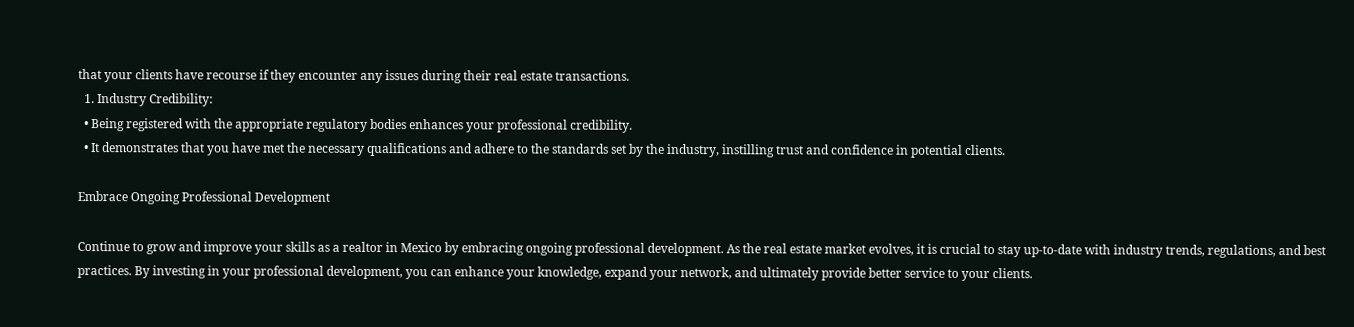that your clients have recourse if they encounter any issues during their real estate transactions.
  1. Industry Credibility:
  • Being registered with the appropriate regulatory bodies enhances your professional credibility.
  • It demonstrates that you have met the necessary qualifications and adhere to the standards set by the industry, instilling trust and confidence in potential clients.

Embrace Ongoing Professional Development

Continue to grow and improve your skills as a realtor in Mexico by embracing ongoing professional development. As the real estate market evolves, it is crucial to stay up-to-date with industry trends, regulations, and best practices. By investing in your professional development, you can enhance your knowledge, expand your network, and ultimately provide better service to your clients.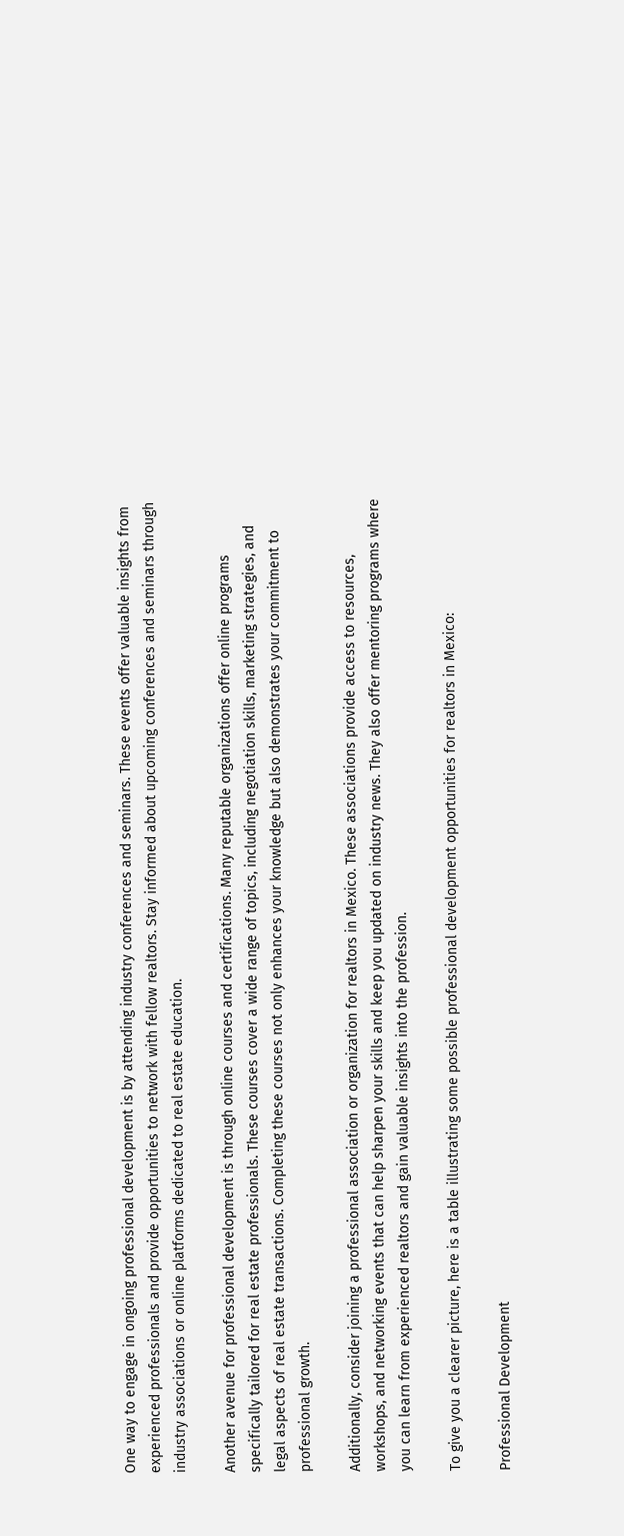One way to engage in ongoing professional development is by attending industry conferences and seminars. These events offer valuable insights from experienced professionals and provide opportunities to network with fellow realtors. Stay informed about upcoming conferences and seminars through industry associations or online platforms dedicated to real estate education.

Another avenue for professional development is through online courses and certifications. Many reputable organizations offer online programs specifically tailored for real estate professionals. These courses cover a wide range of topics, including negotiation skills, marketing strategies, and legal aspects of real estate transactions. Completing these courses not only enhances your knowledge but also demonstrates your commitment to professional growth.

Additionally, consider joining a professional association or organization for realtors in Mexico. These associations provide access to resources, workshops, and networking events that can help sharpen your skills and keep you updated on industry news. They also offer mentoring programs where you can learn from experienced realtors and gain valuable insights into the profession.

To give you a clearer picture, here is a table illustrating some possible professional development opportunities for realtors in Mexico:

Professional Development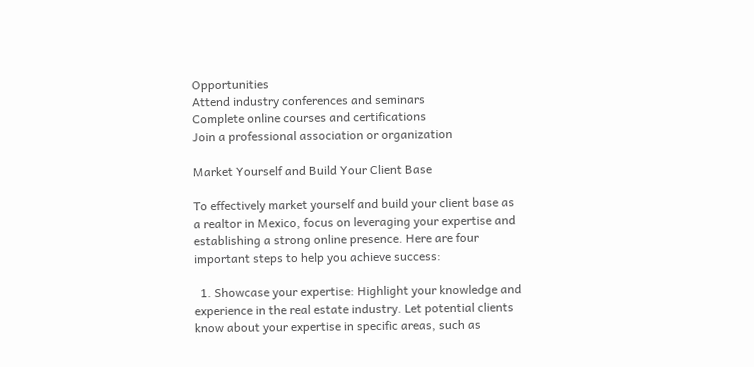Opportunities
Attend industry conferences and seminars
Complete online courses and certifications
Join a professional association or organization

Market Yourself and Build Your Client Base

To effectively market yourself and build your client base as a realtor in Mexico, focus on leveraging your expertise and establishing a strong online presence. Here are four important steps to help you achieve success:

  1. Showcase your expertise: Highlight your knowledge and experience in the real estate industry. Let potential clients know about your expertise in specific areas, such as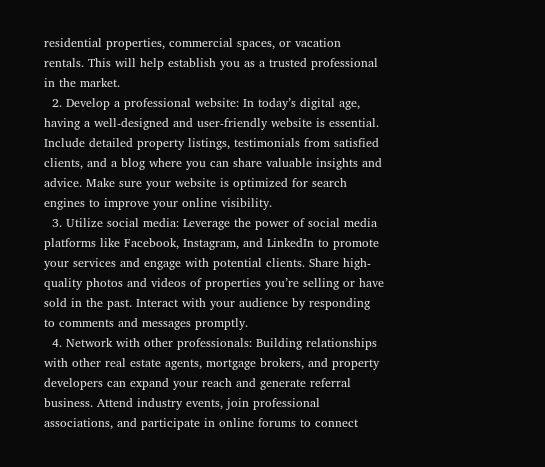residential properties, commercial spaces, or vacation rentals. This will help establish you as a trusted professional in the market.
  2. Develop a professional website: In today’s digital age, having a well-designed and user-friendly website is essential. Include detailed property listings, testimonials from satisfied clients, and a blog where you can share valuable insights and advice. Make sure your website is optimized for search engines to improve your online visibility.
  3. Utilize social media: Leverage the power of social media platforms like Facebook, Instagram, and LinkedIn to promote your services and engage with potential clients. Share high-quality photos and videos of properties you’re selling or have sold in the past. Interact with your audience by responding to comments and messages promptly.
  4. Network with other professionals: Building relationships with other real estate agents, mortgage brokers, and property developers can expand your reach and generate referral business. Attend industry events, join professional associations, and participate in online forums to connect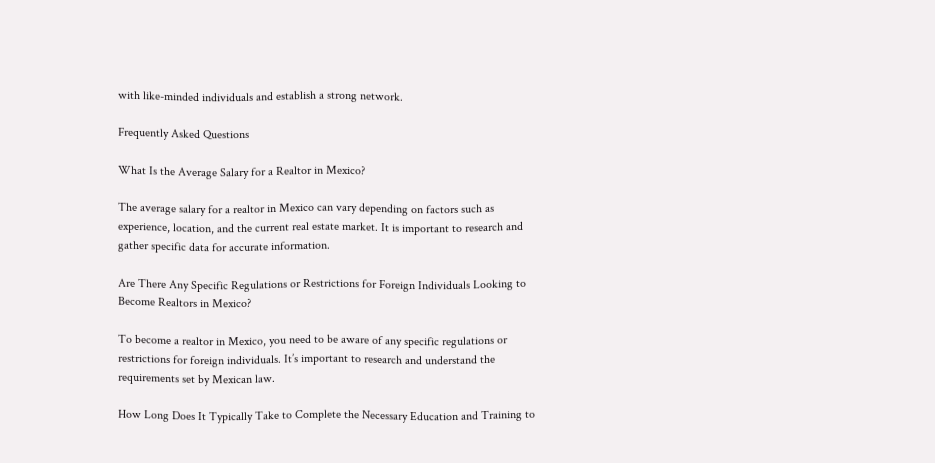with like-minded individuals and establish a strong network.

Frequently Asked Questions

What Is the Average Salary for a Realtor in Mexico?

The average salary for a realtor in Mexico can vary depending on factors such as experience, location, and the current real estate market. It is important to research and gather specific data for accurate information.

Are There Any Specific Regulations or Restrictions for Foreign Individuals Looking to Become Realtors in Mexico?

To become a realtor in Mexico, you need to be aware of any specific regulations or restrictions for foreign individuals. It’s important to research and understand the requirements set by Mexican law.

How Long Does It Typically Take to Complete the Necessary Education and Training to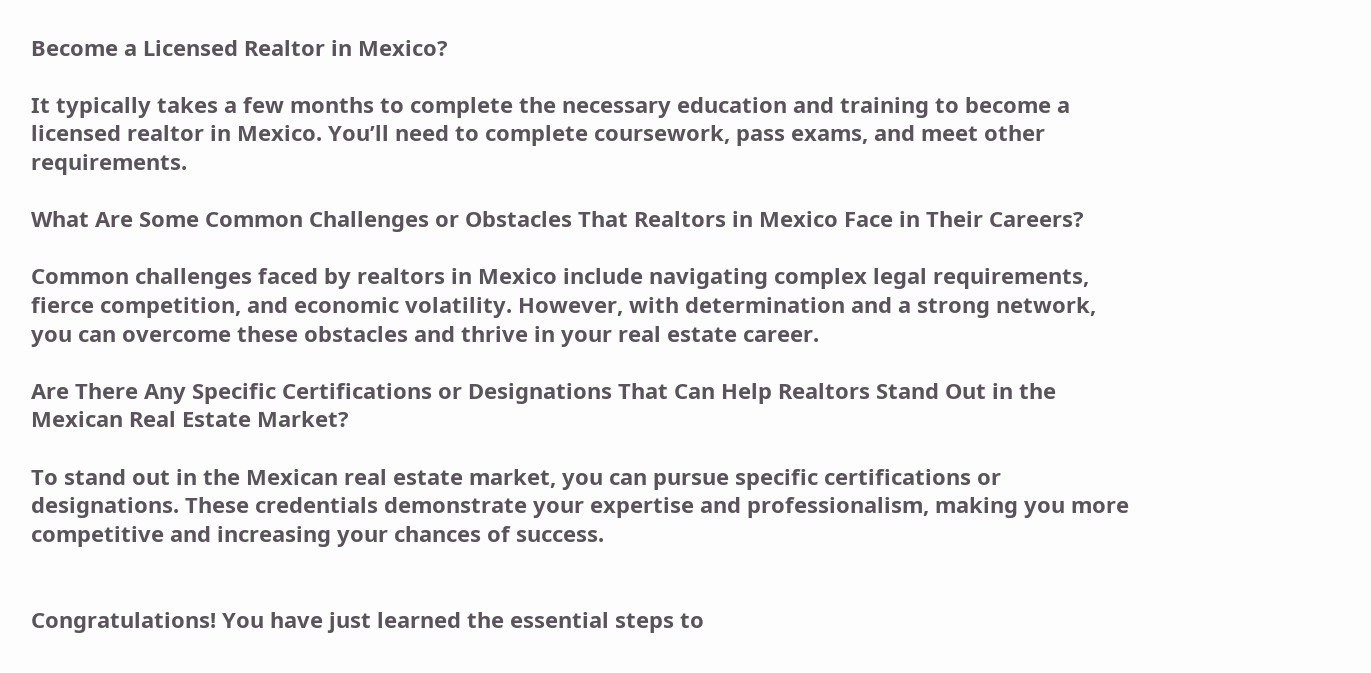Become a Licensed Realtor in Mexico?

It typically takes a few months to complete the necessary education and training to become a licensed realtor in Mexico. You’ll need to complete coursework, pass exams, and meet other requirements.

What Are Some Common Challenges or Obstacles That Realtors in Mexico Face in Their Careers?

Common challenges faced by realtors in Mexico include navigating complex legal requirements, fierce competition, and economic volatility. However, with determination and a strong network, you can overcome these obstacles and thrive in your real estate career.

Are There Any Specific Certifications or Designations That Can Help Realtors Stand Out in the Mexican Real Estate Market?

To stand out in the Mexican real estate market, you can pursue specific certifications or designations. These credentials demonstrate your expertise and professionalism, making you more competitive and increasing your chances of success.


Congratulations! You have just learned the essential steps to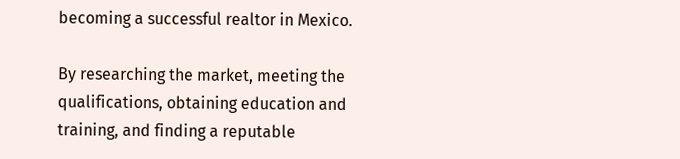becoming a successful realtor in Mexico.

By researching the market, meeting the qualifications, obtaining education and training, and finding a reputable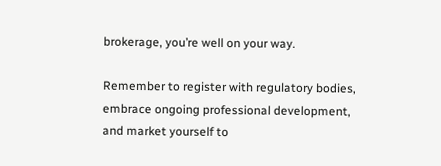brokerage, you’re well on your way.

Remember to register with regulatory bodies, embrace ongoing professional development, and market yourself to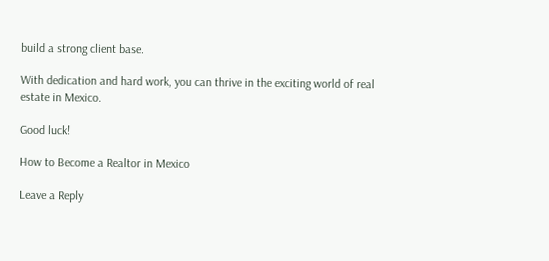build a strong client base.

With dedication and hard work, you can thrive in the exciting world of real estate in Mexico.

Good luck!

How to Become a Realtor in Mexico

Leave a Reply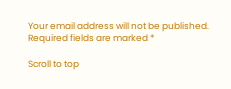Your email address will not be published. Required fields are marked *

Scroll to top